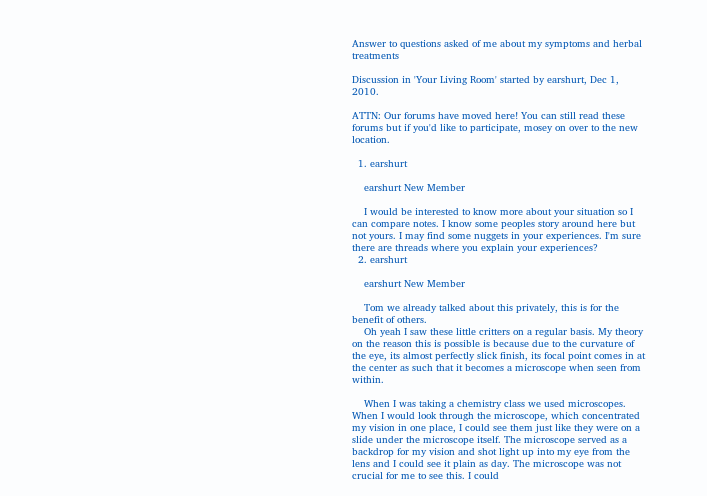Answer to questions asked of me about my symptoms and herbal treatments

Discussion in 'Your Living Room' started by earshurt, Dec 1, 2010.

ATTN: Our forums have moved here! You can still read these forums but if you'd like to participate, mosey on over to the new location.

  1. earshurt

    earshurt New Member

    I would be interested to know more about your situation so I can compare notes. I know some peoples story around here but not yours. I may find some nuggets in your experiences. I'm sure there are threads where you explain your experiences?
  2. earshurt

    earshurt New Member

    Tom we already talked about this privately, this is for the benefit of others.
    Oh yeah I saw these little critters on a regular basis. My theory on the reason this is possible is because due to the curvature of the eye, its almost perfectly slick finish, its focal point comes in at the center as such that it becomes a microscope when seen from within.

    When I was taking a chemistry class we used microscopes. When I would look through the microscope, which concentrated my vision in one place, I could see them just like they were on a slide under the microscope itself. The microscope served as a backdrop for my vision and shot light up into my eye from the lens and I could see it plain as day. The microscope was not crucial for me to see this. I could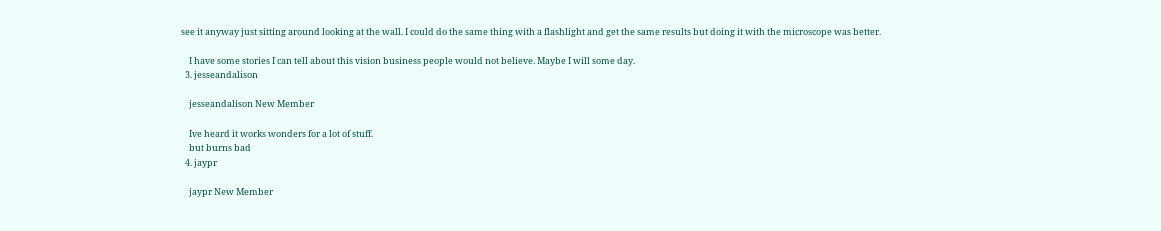see it anyway just sitting around looking at the wall. I could do the same thing with a flashlight and get the same results but doing it with the microscope was better.

    I have some stories I can tell about this vision business people would not believe. Maybe I will some day.
  3. jesseandalison

    jesseandalison New Member

    Ive heard it works wonders for a lot of stuff.
    but burns bad
  4. jaypr

    jaypr New Member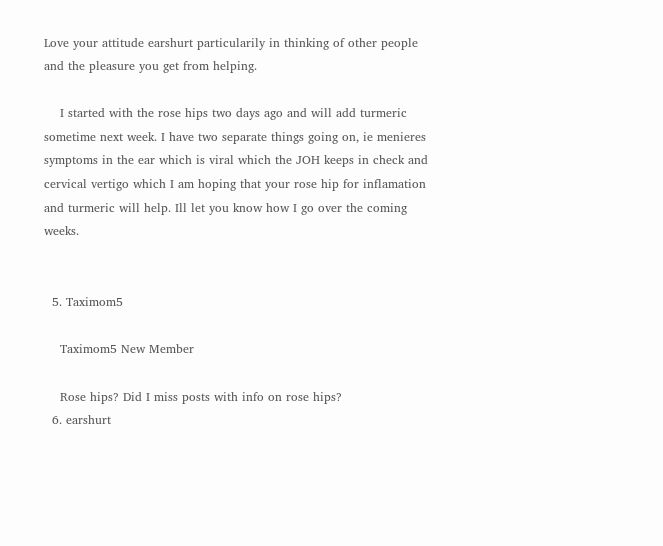Love your attitude earshurt particularily in thinking of other people and the pleasure you get from helping.

    I started with the rose hips two days ago and will add turmeric sometime next week. I have two separate things going on, ie menieres symptoms in the ear which is viral which the JOH keeps in check and cervical vertigo which I am hoping that your rose hip for inflamation and turmeric will help. Ill let you know how I go over the coming weeks.


  5. Taximom5

    Taximom5 New Member

    Rose hips? Did I miss posts with info on rose hips?
  6. earshurt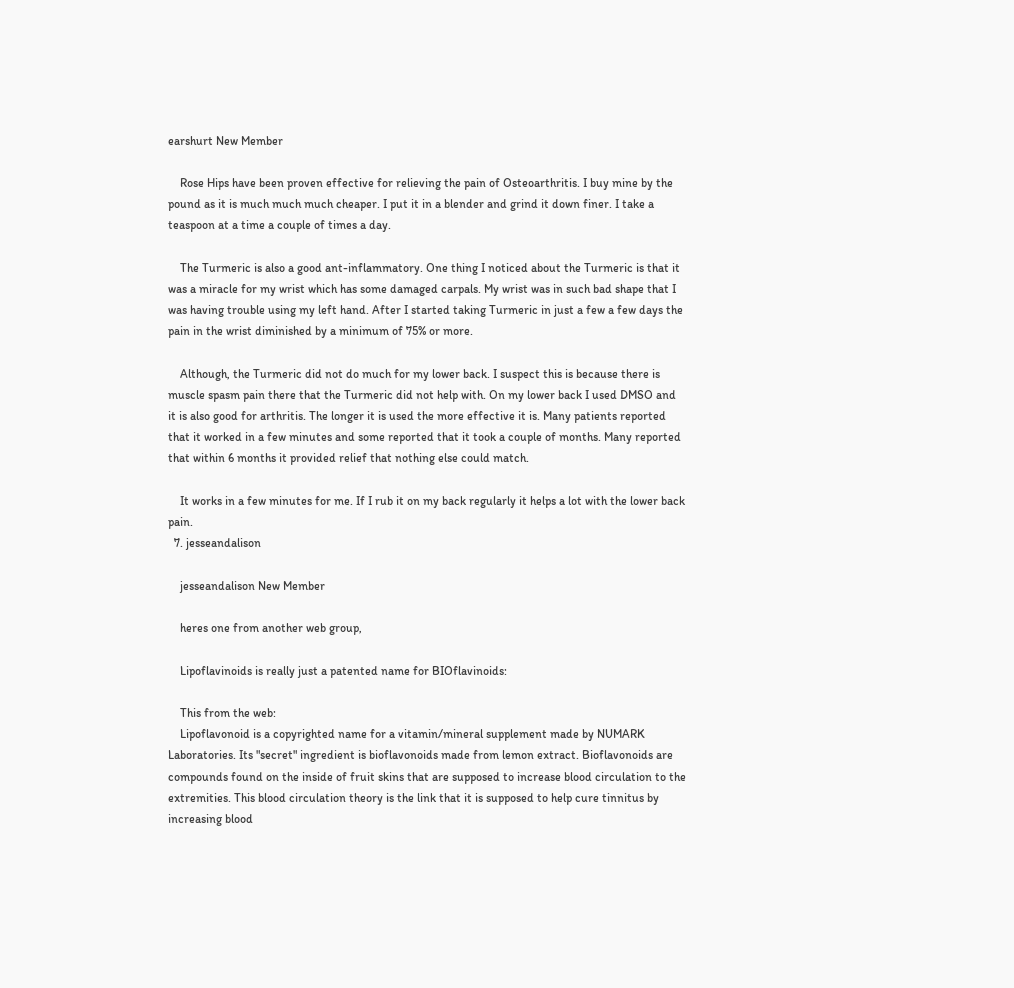earshurt New Member

    Rose Hips have been proven effective for relieving the pain of Osteoarthritis. I buy mine by the pound as it is much much much cheaper. I put it in a blender and grind it down finer. I take a teaspoon at a time a couple of times a day.

    The Turmeric is also a good ant-inflammatory. One thing I noticed about the Turmeric is that it was a miracle for my wrist which has some damaged carpals. My wrist was in such bad shape that I was having trouble using my left hand. After I started taking Turmeric in just a few a few days the pain in the wrist diminished by a minimum of 75% or more.

    Although, the Turmeric did not do much for my lower back. I suspect this is because there is muscle spasm pain there that the Turmeric did not help with. On my lower back I used DMSO and it is also good for arthritis. The longer it is used the more effective it is. Many patients reported that it worked in a few minutes and some reported that it took a couple of months. Many reported that within 6 months it provided relief that nothing else could match.

    It works in a few minutes for me. If I rub it on my back regularly it helps a lot with the lower back pain.
  7. jesseandalison

    jesseandalison New Member

    heres one from another web group,

    Lipoflavinoids is really just a patented name for BIOflavinoids:

    This from the web:
    Lipoflavonoid is a copyrighted name for a vitamin/mineral supplement made by NUMARK Laboratories. Its "secret" ingredient is bioflavonoids made from lemon extract. Bioflavonoids are compounds found on the inside of fruit skins that are supposed to increase blood circulation to the extremities. This blood circulation theory is the link that it is supposed to help cure tinnitus by increasing blood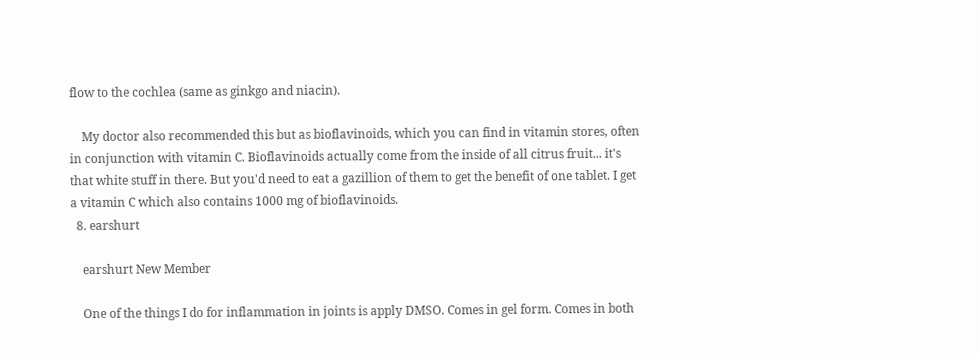flow to the cochlea (same as ginkgo and niacin).

    My doctor also recommended this but as bioflavinoids, which you can find in vitamin stores, often in conjunction with vitamin C. Bioflavinoids actually come from the inside of all citrus fruit... it's that white stuff in there. But you'd need to eat a gazillion of them to get the benefit of one tablet. I get a vitamin C which also contains 1000 mg of bioflavinoids.
  8. earshurt

    earshurt New Member

    One of the things I do for inflammation in joints is apply DMSO. Comes in gel form. Comes in both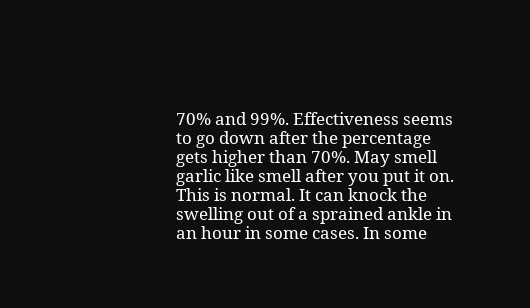70% and 99%. Effectiveness seems to go down after the percentage gets higher than 70%. May smell garlic like smell after you put it on. This is normal. It can knock the swelling out of a sprained ankle in an hour in some cases. In some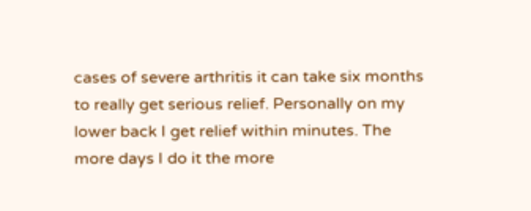cases of severe arthritis it can take six months to really get serious relief. Personally on my lower back I get relief within minutes. The more days I do it the more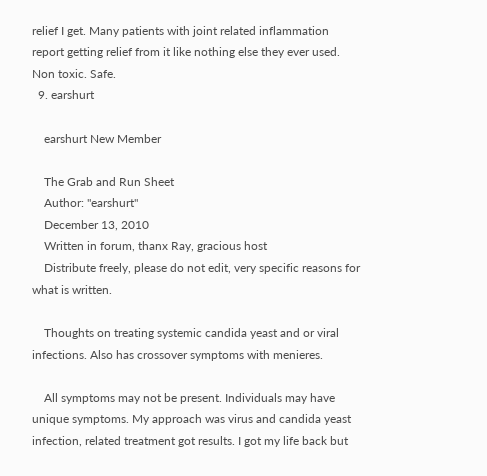relief I get. Many patients with joint related inflammation report getting relief from it like nothing else they ever used. Non toxic. Safe.
  9. earshurt

    earshurt New Member

    The Grab and Run Sheet
    Author: "earshurt"
    December 13, 2010
    Written in forum, thanx Ray, gracious host
    Distribute freely, please do not edit, very specific reasons for what is written.

    Thoughts on treating systemic candida yeast and or viral infections. Also has crossover symptoms with menieres.

    All symptoms may not be present. Individuals may have unique symptoms. My approach was virus and candida yeast infection, related treatment got results. I got my life back but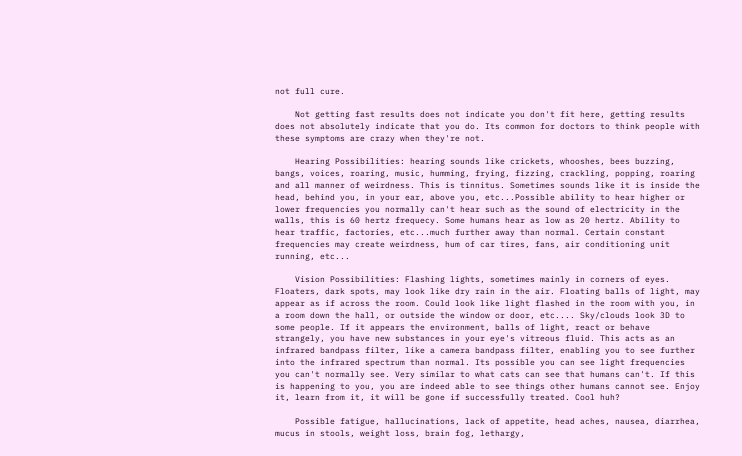not full cure.

    Not getting fast results does not indicate you don't fit here, getting results does not absolutely indicate that you do. Its common for doctors to think people with these symptoms are crazy when they're not.

    Hearing Possibilities: hearing sounds like crickets, whooshes, bees buzzing, bangs, voices, roaring, music, humming, frying, fizzing, crackling, popping, roaring and all manner of weirdness. This is tinnitus. Sometimes sounds like it is inside the head, behind you, in your ear, above you, etc...Possible ability to hear higher or lower frequencies you normally can't hear such as the sound of electricity in the walls, this is 60 hertz frequecy. Some humans hear as low as 20 hertz. Ability to hear traffic, factories, etc...much further away than normal. Certain constant frequencies may create weirdness, hum of car tires, fans, air conditioning unit running, etc...

    Vision Possibilities: Flashing lights, sometimes mainly in corners of eyes. Floaters, dark spots, may look like dry rain in the air. Floating balls of light, may appear as if across the room. Could look like light flashed in the room with you, in a room down the hall, or outside the window or door, etc.... Sky/clouds look 3D to some people. If it appears the environment, balls of light, react or behave strangely, you have new substances in your eye's vitreous fluid. This acts as an infrared bandpass filter, like a camera bandpass filter, enabling you to see further into the infrared spectrum than normal. Its possible you can see light frequencies you can't normally see. Very similar to what cats can see that humans can't. If this is happening to you, you are indeed able to see things other humans cannot see. Enjoy it, learn from it, it will be gone if successfully treated. Cool huh?

    Possible fatigue, hallucinations, lack of appetite, head aches, nausea, diarrhea, mucus in stools, weight loss, brain fog, lethargy,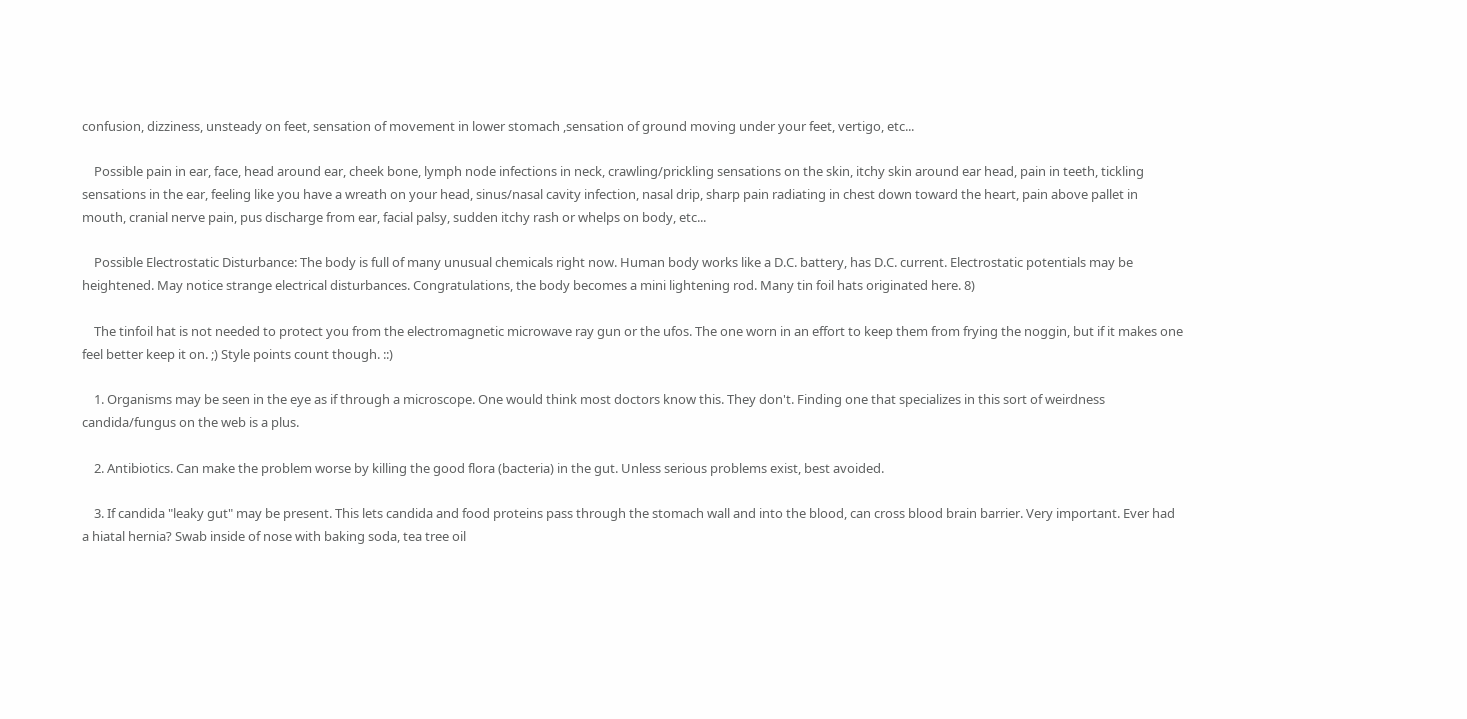confusion, dizziness, unsteady on feet, sensation of movement in lower stomach ,sensation of ground moving under your feet, vertigo, etc...

    Possible pain in ear, face, head around ear, cheek bone, lymph node infections in neck, crawling/prickling sensations on the skin, itchy skin around ear head, pain in teeth, tickling sensations in the ear, feeling like you have a wreath on your head, sinus/nasal cavity infection, nasal drip, sharp pain radiating in chest down toward the heart, pain above pallet in mouth, cranial nerve pain, pus discharge from ear, facial palsy, sudden itchy rash or whelps on body, etc...

    Possible Electrostatic Disturbance: The body is full of many unusual chemicals right now. Human body works like a D.C. battery, has D.C. current. Electrostatic potentials may be heightened. May notice strange electrical disturbances. Congratulations, the body becomes a mini lightening rod. Many tin foil hats originated here. 8)

    The tinfoil hat is not needed to protect you from the electromagnetic microwave ray gun or the ufos. The one worn in an effort to keep them from frying the noggin, but if it makes one feel better keep it on. ;) Style points count though. ::)

    1. Organisms may be seen in the eye as if through a microscope. One would think most doctors know this. They don't. Finding one that specializes in this sort of weirdness candida/fungus on the web is a plus.

    2. Antibiotics. Can make the problem worse by killing the good flora (bacteria) in the gut. Unless serious problems exist, best avoided.

    3. If candida "leaky gut" may be present. This lets candida and food proteins pass through the stomach wall and into the blood, can cross blood brain barrier. Very important. Ever had a hiatal hernia? Swab inside of nose with baking soda, tea tree oil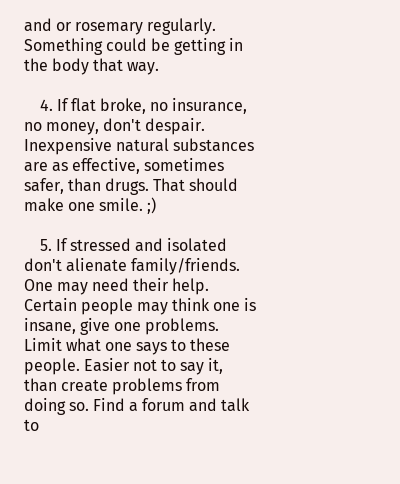and or rosemary regularly. Something could be getting in the body that way.

    4. If flat broke, no insurance, no money, don't despair. Inexpensive natural substances are as effective, sometimes safer, than drugs. That should make one smile. ;)

    5. If stressed and isolated don't alienate family/friends. One may need their help. Certain people may think one is insane, give one problems. Limit what one says to these people. Easier not to say it, than create problems from doing so. Find a forum and talk to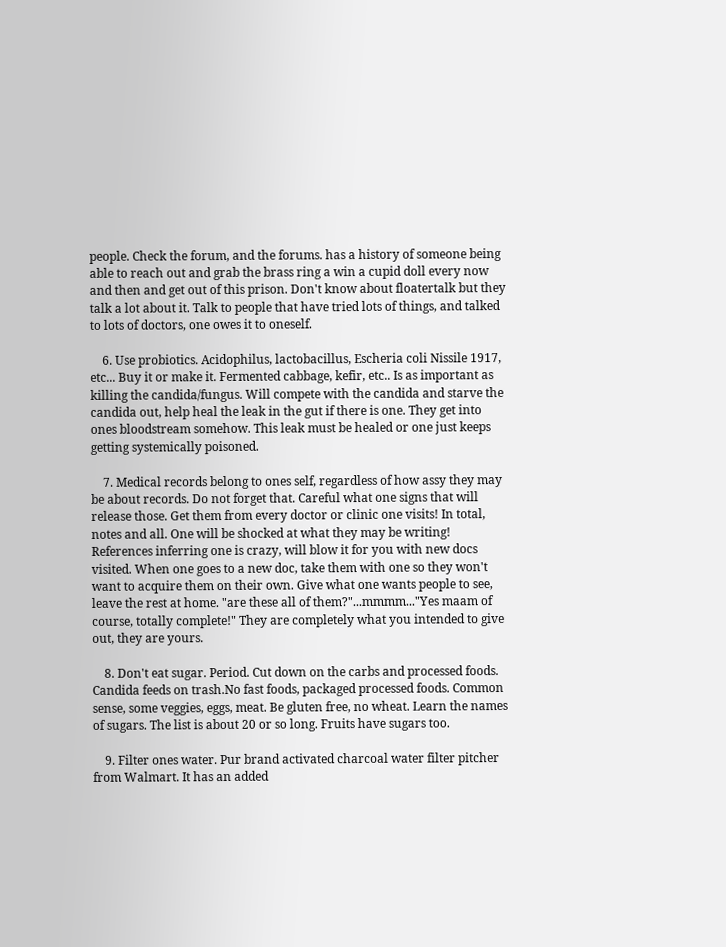people. Check the forum, and the forums. has a history of someone being able to reach out and grab the brass ring a win a cupid doll every now and then and get out of this prison. Don't know about floatertalk but they talk a lot about it. Talk to people that have tried lots of things, and talked to lots of doctors, one owes it to oneself.

    6. Use probiotics. Acidophilus, lactobacillus, Escheria coli Nissile 1917, etc... Buy it or make it. Fermented cabbage, kefir, etc.. Is as important as killing the candida/fungus. Will compete with the candida and starve the candida out, help heal the leak in the gut if there is one. They get into ones bloodstream somehow. This leak must be healed or one just keeps getting systemically poisoned.

    7. Medical records belong to ones self, regardless of how assy they may be about records. Do not forget that. Careful what one signs that will release those. Get them from every doctor or clinic one visits! In total, notes and all. One will be shocked at what they may be writing! References inferring one is crazy, will blow it for you with new docs visited. When one goes to a new doc, take them with one so they won't want to acquire them on their own. Give what one wants people to see, leave the rest at home. "are these all of them?"...mmmm..."Yes maam of course, totally complete!" They are completely what you intended to give out, they are yours.

    8. Don't eat sugar. Period. Cut down on the carbs and processed foods. Candida feeds on trash.No fast foods, packaged processed foods. Common sense, some veggies, eggs, meat. Be gluten free, no wheat. Learn the names of sugars. The list is about 20 or so long. Fruits have sugars too.

    9. Filter ones water. Pur brand activated charcoal water filter pitcher from Walmart. It has an added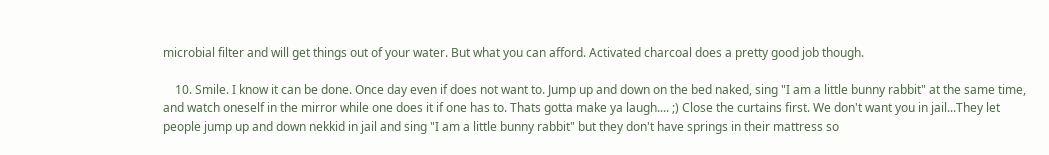microbial filter and will get things out of your water. But what you can afford. Activated charcoal does a pretty good job though.

    10. Smile. I know it can be done. Once day even if does not want to. Jump up and down on the bed naked, sing "I am a little bunny rabbit" at the same time, and watch oneself in the mirror while one does it if one has to. Thats gotta make ya laugh.... ;) Close the curtains first. We don't want you in jail...They let people jump up and down nekkid in jail and sing "I am a little bunny rabbit" but they don't have springs in their mattress so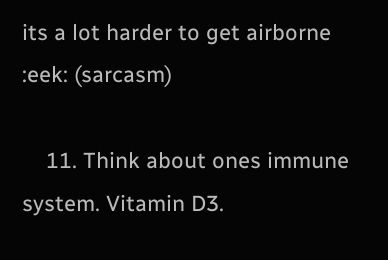its a lot harder to get airborne :eek: (sarcasm)

    11. Think about ones immune system. Vitamin D3.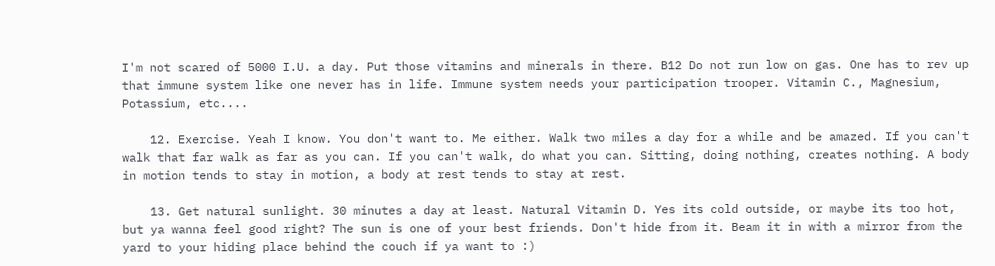I'm not scared of 5000 I.U. a day. Put those vitamins and minerals in there. B12 Do not run low on gas. One has to rev up that immune system like one never has in life. Immune system needs your participation trooper. Vitamin C., Magnesium, Potassium, etc....

    12. Exercise. Yeah I know. You don't want to. Me either. Walk two miles a day for a while and be amazed. If you can't walk that far walk as far as you can. If you can't walk, do what you can. Sitting, doing nothing, creates nothing. A body in motion tends to stay in motion, a body at rest tends to stay at rest.

    13. Get natural sunlight. 30 minutes a day at least. Natural Vitamin D. Yes its cold outside, or maybe its too hot, but ya wanna feel good right? The sun is one of your best friends. Don't hide from it. Beam it in with a mirror from the yard to your hiding place behind the couch if ya want to :)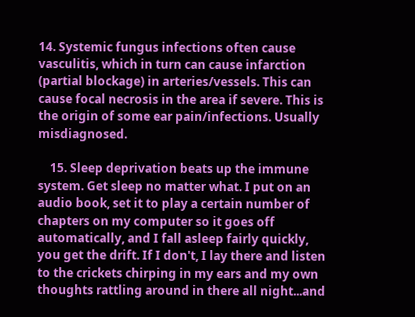14. Systemic fungus infections often cause vasculitis, which in turn can cause infarction (partial blockage) in arteries/vessels. This can cause focal necrosis in the area if severe. This is the origin of some ear pain/infections. Usually misdiagnosed.

    15. Sleep deprivation beats up the immune system. Get sleep no matter what. I put on an audio book, set it to play a certain number of chapters on my computer so it goes off automatically, and I fall asleep fairly quickly, you get the drift. If I don't, I lay there and listen to the crickets chirping in my ears and my own thoughts rattling around in there all night...and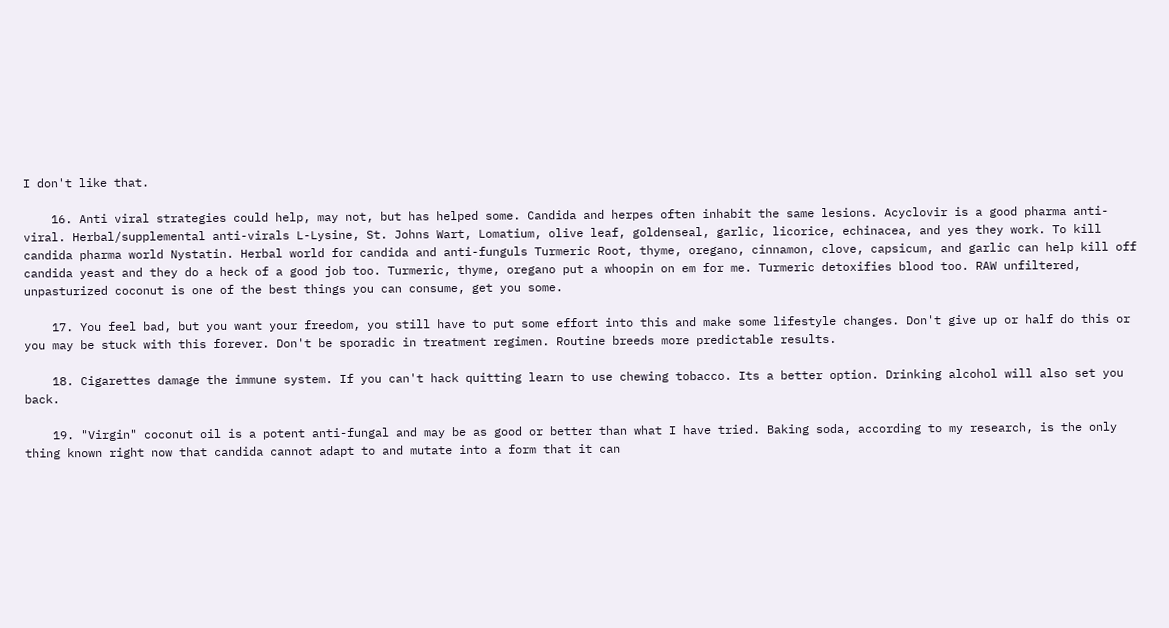I don't like that.

    16. Anti viral strategies could help, may not, but has helped some. Candida and herpes often inhabit the same lesions. Acyclovir is a good pharma anti-viral. Herbal/supplemental anti-virals L-Lysine, St. Johns Wart, Lomatium, olive leaf, goldenseal, garlic, licorice, echinacea, and yes they work. To kill candida pharma world Nystatin. Herbal world for candida and anti-funguls Turmeric Root, thyme, oregano, cinnamon, clove, capsicum, and garlic can help kill off candida yeast and they do a heck of a good job too. Turmeric, thyme, oregano put a whoopin on em for me. Turmeric detoxifies blood too. RAW unfiltered, unpasturized coconut is one of the best things you can consume, get you some.

    17. You feel bad, but you want your freedom, you still have to put some effort into this and make some lifestyle changes. Don't give up or half do this or you may be stuck with this forever. Don't be sporadic in treatment regimen. Routine breeds more predictable results.

    18. Cigarettes damage the immune system. If you can't hack quitting learn to use chewing tobacco. Its a better option. Drinking alcohol will also set you back.

    19. "Virgin" coconut oil is a potent anti-fungal and may be as good or better than what I have tried. Baking soda, according to my research, is the only thing known right now that candida cannot adapt to and mutate into a form that it can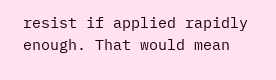resist if applied rapidly enough. That would mean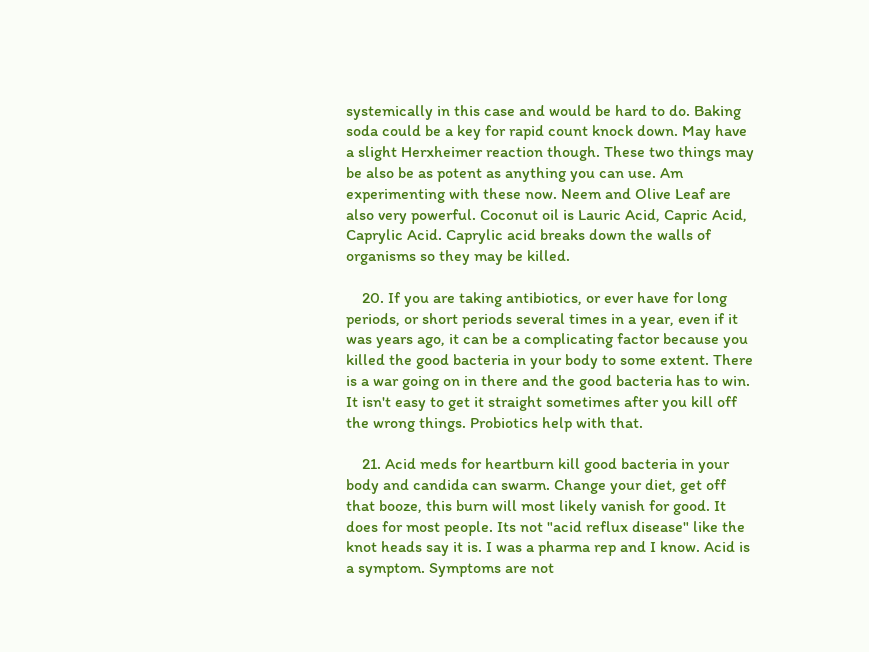systemically in this case and would be hard to do. Baking soda could be a key for rapid count knock down. May have a slight Herxheimer reaction though. These two things may be also be as potent as anything you can use. Am experimenting with these now. Neem and Olive Leaf are also very powerful. Coconut oil is Lauric Acid, Capric Acid, Caprylic Acid. Caprylic acid breaks down the walls of organisms so they may be killed.

    20. If you are taking antibiotics, or ever have for long periods, or short periods several times in a year, even if it was years ago, it can be a complicating factor because you killed the good bacteria in your body to some extent. There is a war going on in there and the good bacteria has to win. It isn't easy to get it straight sometimes after you kill off the wrong things. Probiotics help with that.

    21. Acid meds for heartburn kill good bacteria in your body and candida can swarm. Change your diet, get off that booze, this burn will most likely vanish for good. It does for most people. Its not "acid reflux disease" like the knot heads say it is. I was a pharma rep and I know. Acid is a symptom. Symptoms are not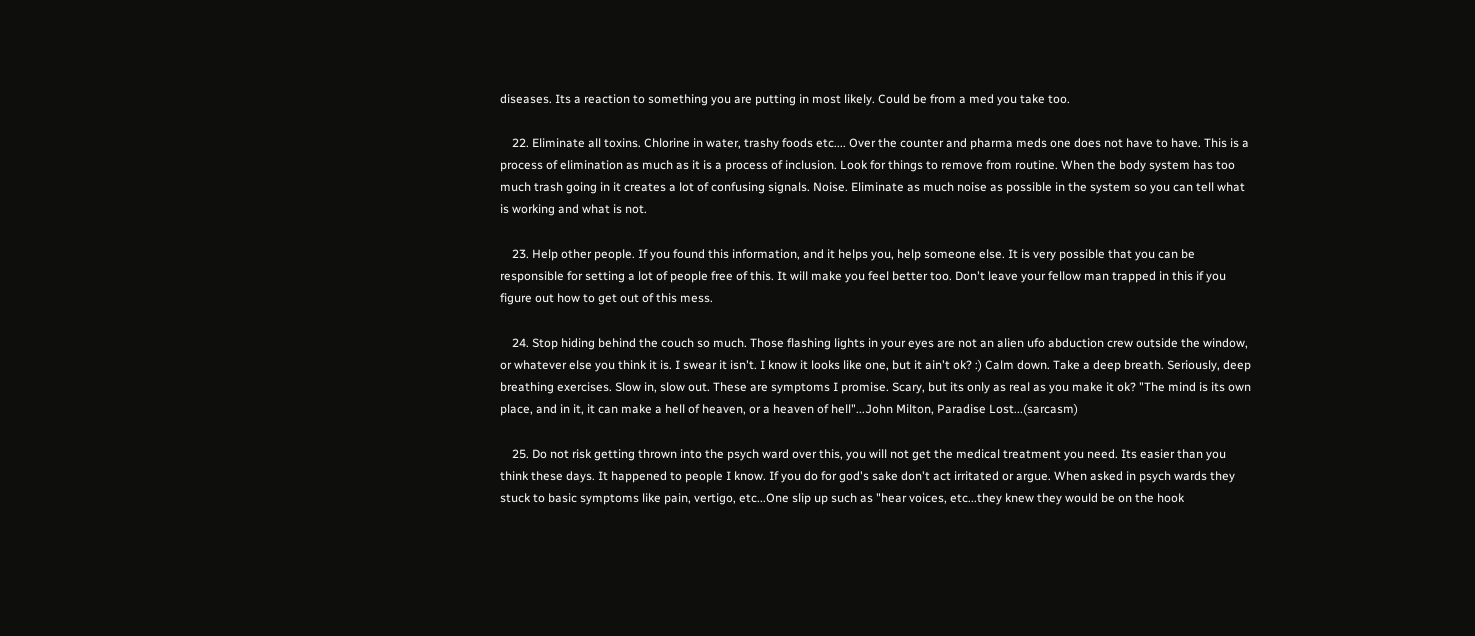diseases. Its a reaction to something you are putting in most likely. Could be from a med you take too.

    22. Eliminate all toxins. Chlorine in water, trashy foods etc.... Over the counter and pharma meds one does not have to have. This is a process of elimination as much as it is a process of inclusion. Look for things to remove from routine. When the body system has too much trash going in it creates a lot of confusing signals. Noise. Eliminate as much noise as possible in the system so you can tell what is working and what is not.

    23. Help other people. If you found this information, and it helps you, help someone else. It is very possible that you can be responsible for setting a lot of people free of this. It will make you feel better too. Don't leave your fellow man trapped in this if you figure out how to get out of this mess.

    24. Stop hiding behind the couch so much. Those flashing lights in your eyes are not an alien ufo abduction crew outside the window, or whatever else you think it is. I swear it isn't. I know it looks like one, but it ain't ok? :) Calm down. Take a deep breath. Seriously, deep breathing exercises. Slow in, slow out. These are symptoms I promise. Scary, but its only as real as you make it ok? "The mind is its own place, and in it, it can make a hell of heaven, or a heaven of hell"...John Milton, Paradise Lost...(sarcasm)

    25. Do not risk getting thrown into the psych ward over this, you will not get the medical treatment you need. Its easier than you think these days. It happened to people I know. If you do for god's sake don't act irritated or argue. When asked in psych wards they stuck to basic symptoms like pain, vertigo, etc...One slip up such as "hear voices, etc...they knew they would be on the hook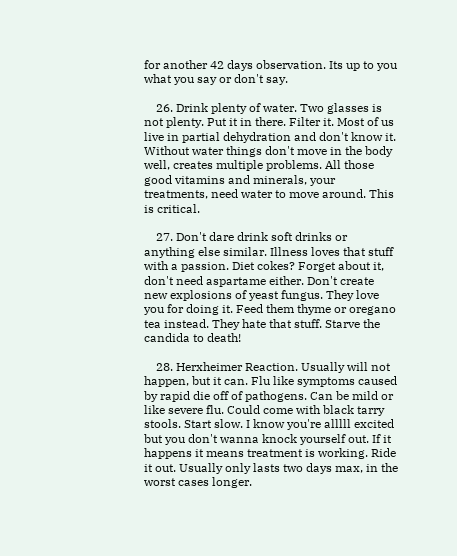for another 42 days observation. Its up to you what you say or don't say.

    26. Drink plenty of water. Two glasses is not plenty. Put it in there. Filter it. Most of us live in partial dehydration and don't know it. Without water things don't move in the body well, creates multiple problems. All those good vitamins and minerals, your treatments, need water to move around. This is critical.

    27. Don't dare drink soft drinks or anything else similar. Illness loves that stuff with a passion. Diet cokes? Forget about it, don't need aspartame either. Don't create new explosions of yeast fungus. They love you for doing it. Feed them thyme or oregano tea instead. They hate that stuff. Starve the candida to death!

    28. Herxheimer Reaction. Usually will not happen, but it can. Flu like symptoms caused by rapid die off of pathogens. Can be mild or like severe flu. Could come with black tarry stools. Start slow. I know you're alllll excited but you don't wanna knock yourself out. If it happens it means treatment is working. Ride it out. Usually only lasts two days max, in the worst cases longer.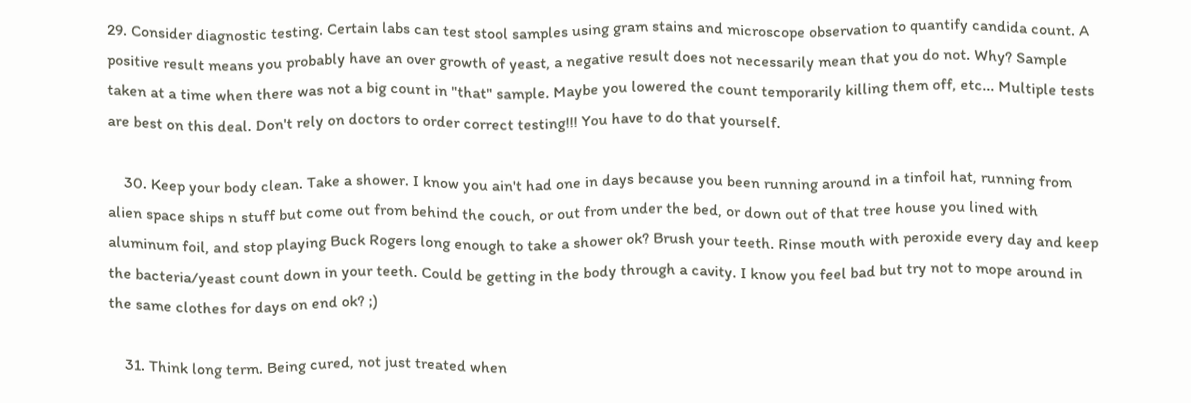29. Consider diagnostic testing. Certain labs can test stool samples using gram stains and microscope observation to quantify candida count. A positive result means you probably have an over growth of yeast, a negative result does not necessarily mean that you do not. Why? Sample taken at a time when there was not a big count in "that" sample. Maybe you lowered the count temporarily killing them off, etc... Multiple tests are best on this deal. Don't rely on doctors to order correct testing!!! You have to do that yourself.

    30. Keep your body clean. Take a shower. I know you ain't had one in days because you been running around in a tinfoil hat, running from alien space ships n stuff but come out from behind the couch, or out from under the bed, or down out of that tree house you lined with aluminum foil, and stop playing Buck Rogers long enough to take a shower ok? Brush your teeth. Rinse mouth with peroxide every day and keep the bacteria/yeast count down in your teeth. Could be getting in the body through a cavity. I know you feel bad but try not to mope around in the same clothes for days on end ok? ;)

    31. Think long term. Being cured, not just treated when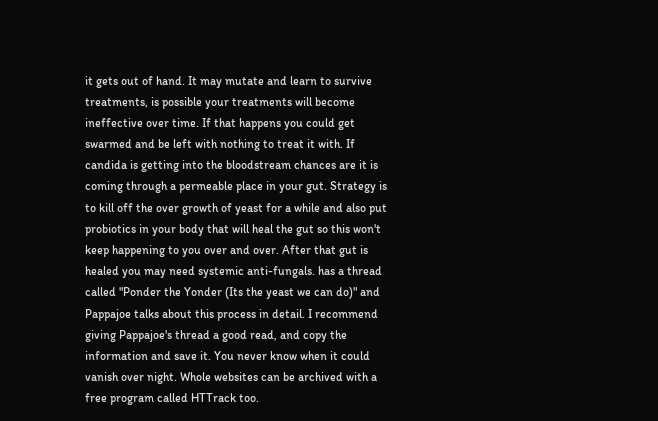it gets out of hand. It may mutate and learn to survive treatments, is possible your treatments will become ineffective over time. If that happens you could get swarmed and be left with nothing to treat it with. If candida is getting into the bloodstream chances are it is coming through a permeable place in your gut. Strategy is to kill off the over growth of yeast for a while and also put probiotics in your body that will heal the gut so this won't keep happening to you over and over. After that gut is healed you may need systemic anti-fungals. has a thread called "Ponder the Yonder (Its the yeast we can do)" and Pappajoe talks about this process in detail. I recommend giving Pappajoe's thread a good read, and copy the information and save it. You never know when it could vanish over night. Whole websites can be archived with a free program called HTTrack too.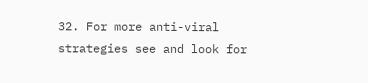32. For more anti-viral strategies see and look for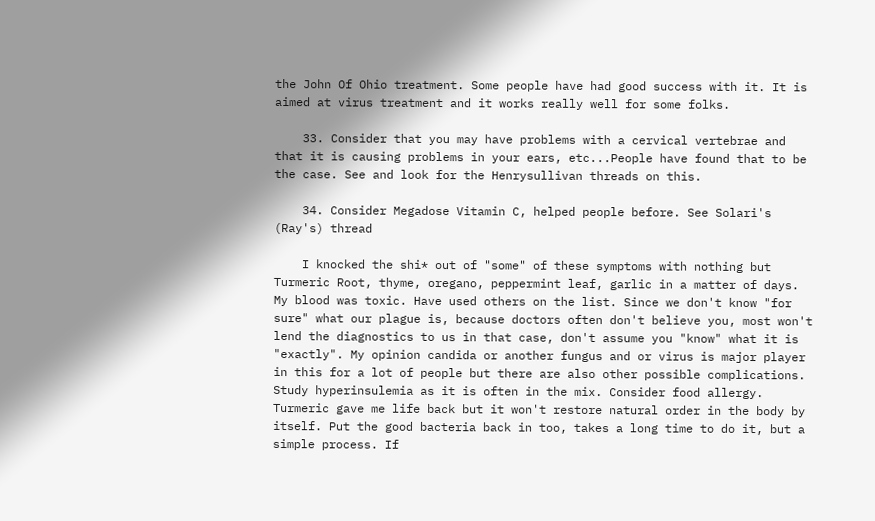the John Of Ohio treatment. Some people have had good success with it. It is aimed at virus treatment and it works really well for some folks.

    33. Consider that you may have problems with a cervical vertebrae and that it is causing problems in your ears, etc...People have found that to be the case. See and look for the Henrysullivan threads on this.

    34. Consider Megadose Vitamin C, helped people before. See Solari's (Ray's) thread

    I knocked the shi* out of "some" of these symptoms with nothing but Turmeric Root, thyme, oregano, peppermint leaf, garlic in a matter of days. My blood was toxic. Have used others on the list. Since we don't know "for sure" what our plague is, because doctors often don't believe you, most won't lend the diagnostics to us in that case, don't assume you "know" what it is "exactly". My opinion candida or another fungus and or virus is major player in this for a lot of people but there are also other possible complications. Study hyperinsulemia as it is often in the mix. Consider food allergy. Turmeric gave me life back but it won't restore natural order in the body by itself. Put the good bacteria back in too, takes a long time to do it, but a simple process. If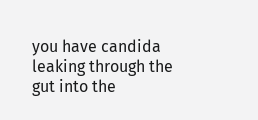you have candida leaking through the gut into the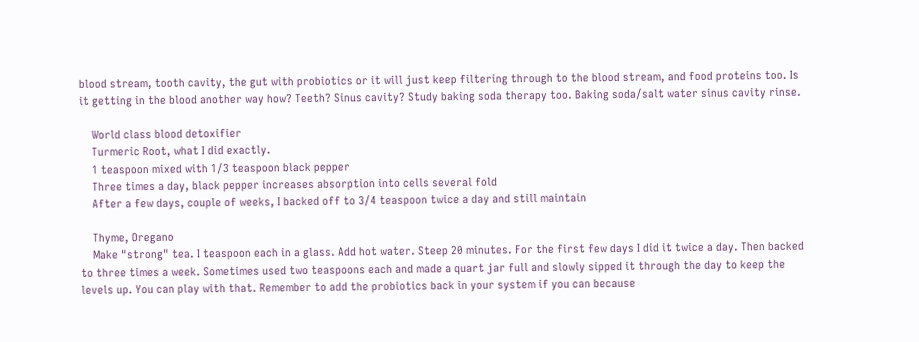blood stream, tooth cavity, the gut with probiotics or it will just keep filtering through to the blood stream, and food proteins too. Is it getting in the blood another way how? Teeth? Sinus cavity? Study baking soda therapy too. Baking soda/salt water sinus cavity rinse.

    World class blood detoxifier
    Turmeric Root, what I did exactly.
    1 teaspoon mixed with 1/3 teaspoon black pepper
    Three times a day, black pepper increases absorption into cells several fold
    After a few days, couple of weeks, I backed off to 3/4 teaspoon twice a day and still maintain

    Thyme, Oregano
    Make "strong" tea. I teaspoon each in a glass. Add hot water. Steep 20 minutes. For the first few days I did it twice a day. Then backed to three times a week. Sometimes used two teaspoons each and made a quart jar full and slowly sipped it through the day to keep the levels up. You can play with that. Remember to add the probiotics back in your system if you can because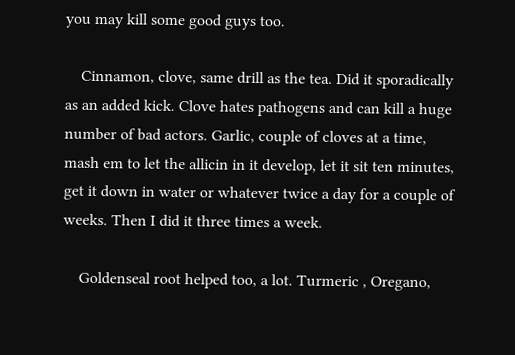you may kill some good guys too.

    Cinnamon, clove, same drill as the tea. Did it sporadically as an added kick. Clove hates pathogens and can kill a huge number of bad actors. Garlic, couple of cloves at a time, mash em to let the allicin in it develop, let it sit ten minutes, get it down in water or whatever twice a day for a couple of weeks. Then I did it three times a week.

    Goldenseal root helped too, a lot. Turmeric , Oregano,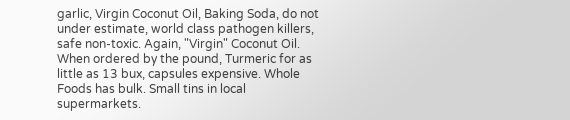garlic, Virgin Coconut Oil, Baking Soda, do not under estimate, world class pathogen killers, safe non-toxic. Again, "Virgin" Coconut Oil. When ordered by the pound, Turmeric for as little as 13 bux, capsules expensive. Whole Foods has bulk. Small tins in local supermarkets.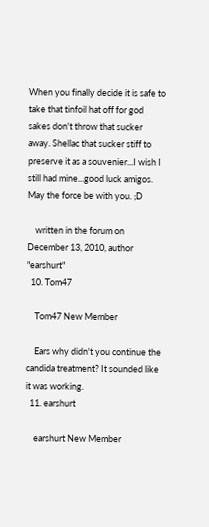When you finally decide it is safe to take that tinfoil hat off for god sakes don't throw that sucker away. Shellac that sucker stiff to preserve it as a souvenier...I wish I still had mine...good luck amigos. May the force be with you. ;D

    written in the forum on December 13, 2010, author "earshurt"
  10. Tom47

    Tom47 New Member

    Ears why didn't you continue the candida treatment? It sounded like it was working.
  11. earshurt

    earshurt New Member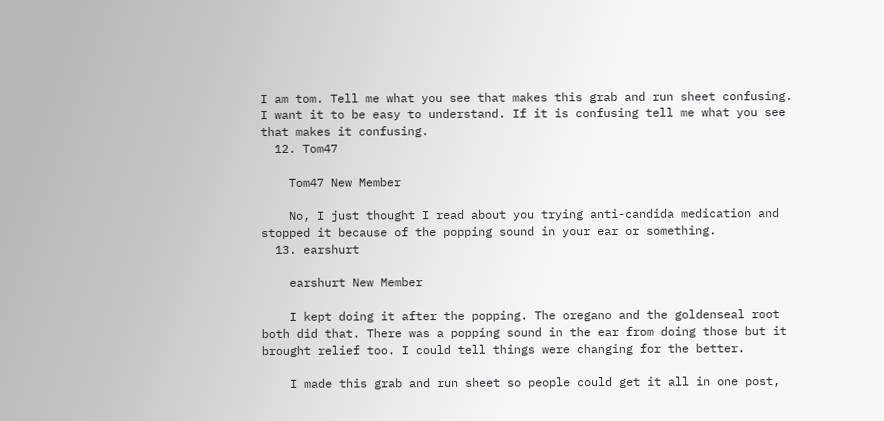I am tom. Tell me what you see that makes this grab and run sheet confusing. I want it to be easy to understand. If it is confusing tell me what you see that makes it confusing.
  12. Tom47

    Tom47 New Member

    No, I just thought I read about you trying anti-candida medication and stopped it because of the popping sound in your ear or something.
  13. earshurt

    earshurt New Member

    I kept doing it after the popping. The oregano and the goldenseal root both did that. There was a popping sound in the ear from doing those but it brought relief too. I could tell things were changing for the better.

    I made this grab and run sheet so people could get it all in one post,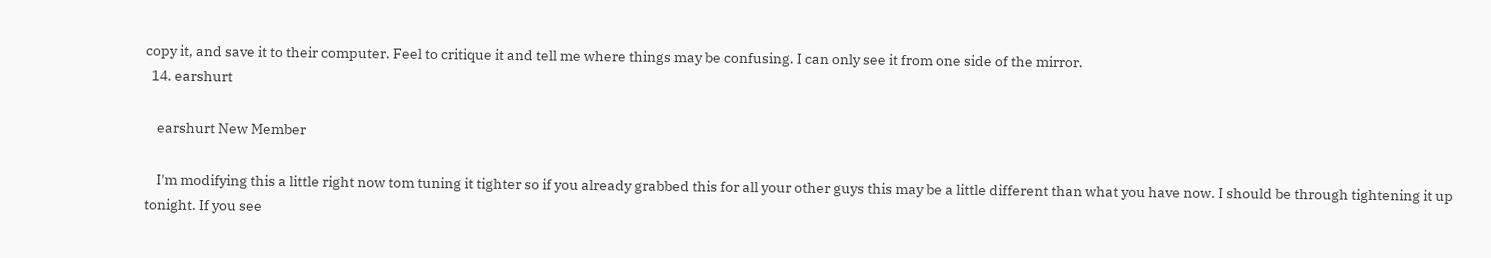copy it, and save it to their computer. Feel to critique it and tell me where things may be confusing. I can only see it from one side of the mirror.
  14. earshurt

    earshurt New Member

    I'm modifying this a little right now tom tuning it tighter so if you already grabbed this for all your other guys this may be a little different than what you have now. I should be through tightening it up tonight. If you see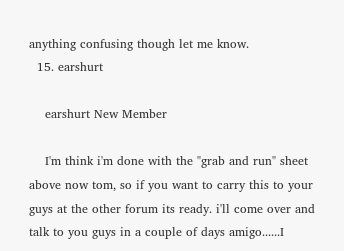anything confusing though let me know.
  15. earshurt

    earshurt New Member

    I'm think i'm done with the "grab and run" sheet above now tom, so if you want to carry this to your guys at the other forum its ready. i'll come over and talk to you guys in a couple of days amigo......I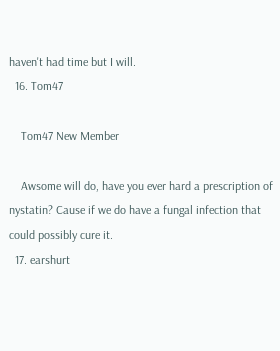haven't had time but I will.
  16. Tom47

    Tom47 New Member

    Awsome will do, have you ever hard a prescription of nystatin? Cause if we do have a fungal infection that could possibly cure it.
  17. earshurt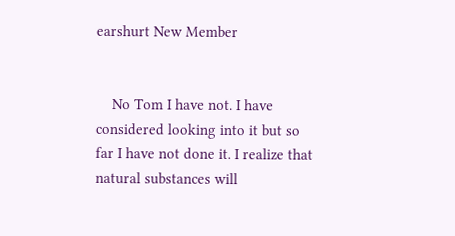earshurt New Member


    No Tom I have not. I have considered looking into it but so far I have not done it. I realize that natural substances will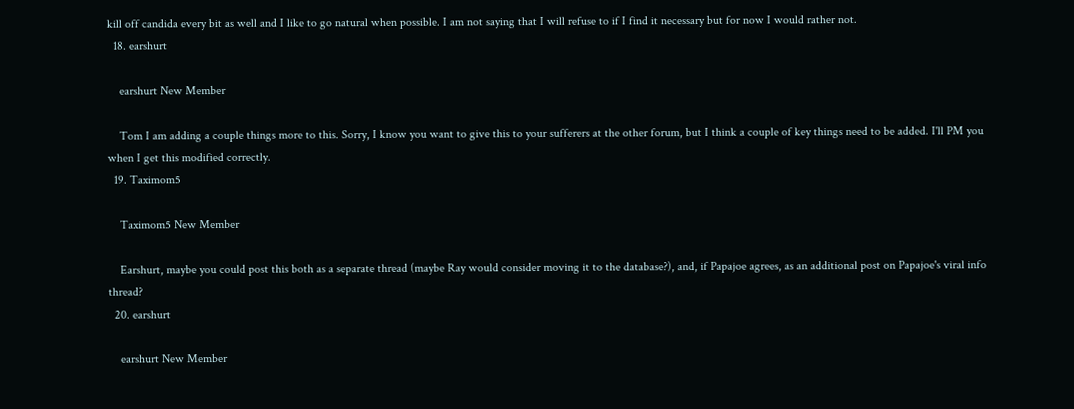kill off candida every bit as well and I like to go natural when possible. I am not saying that I will refuse to if I find it necessary but for now I would rather not.
  18. earshurt

    earshurt New Member

    Tom I am adding a couple things more to this. Sorry, I know you want to give this to your sufferers at the other forum, but I think a couple of key things need to be added. I'll PM you when I get this modified correctly.
  19. Taximom5

    Taximom5 New Member

    Earshurt, maybe you could post this both as a separate thread (maybe Ray would consider moving it to the database?), and, if Papajoe agrees, as an additional post on Papajoe's viral info thread?
  20. earshurt

    earshurt New Member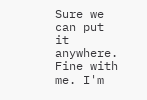Sure we can put it anywhere. Fine with me. I'm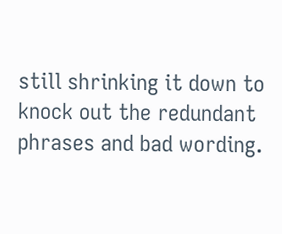still shrinking it down to knock out the redundant phrases and bad wording.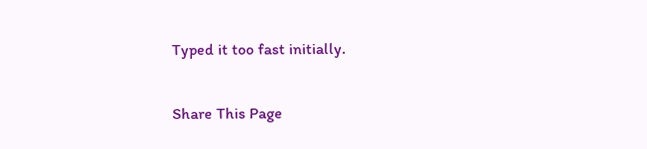Typed it too fast initially.

Share This Page